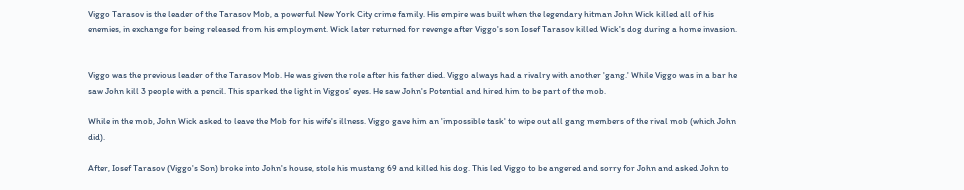Viggo Tarasov is the leader of the Tarasov Mob, a powerful New York City crime family. His empire was built when the legendary hitman John Wick killed all of his enemies, in exchange for being released from his employment. Wick later returned for revenge after Viggo's son Iosef Tarasov killed Wick's dog during a home invasion.


Viggo was the previous leader of the Tarasov Mob. He was given the role after his father died. Viggo always had a rivalry with another 'gang.' While Viggo was in a bar he saw John kill 3 people with a pencil. This sparked the light in Viggos' eyes. He saw John's Potential and hired him to be part of the mob.

While in the mob, John Wick asked to leave the Mob for his wife's illness. Viggo gave him an 'impossible task' to wipe out all gang members of the rival mob (which John did).

After, Iosef Tarasov (Viggo's Son) broke into John's house, stole his mustang 69 and killed his dog. This led Viggo to be angered and sorry for John and asked John to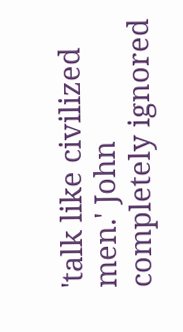'talk like civilized men.' John completely ignored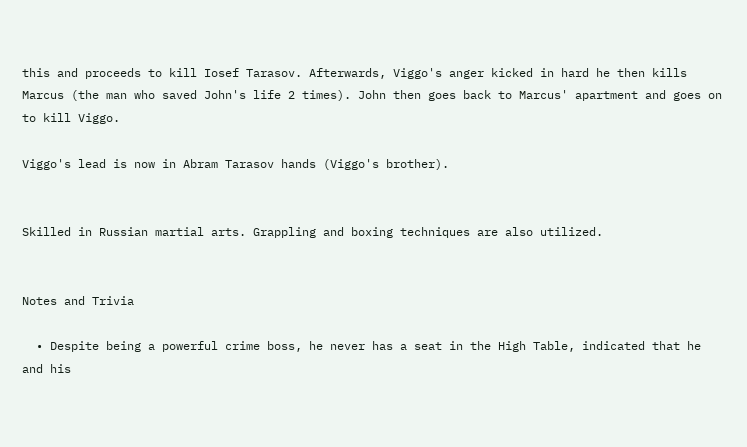this and proceeds to kill Iosef Tarasov. Afterwards, Viggo's anger kicked in hard he then kills Marcus (the man who saved John's life 2 times). John then goes back to Marcus' apartment and goes on to kill Viggo.

Viggo's lead is now in Abram Tarasov hands (Viggo's brother).


Skilled in Russian martial arts. Grappling and boxing techniques are also utilized.


Notes and Trivia

  • Despite being a powerful crime boss, he never has a seat in the High Table, indicated that he and his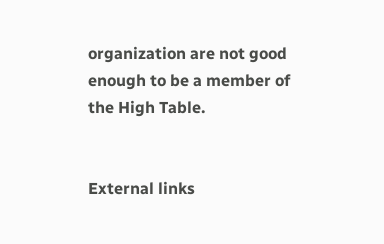organization are not good enough to be a member of the High Table.


External links